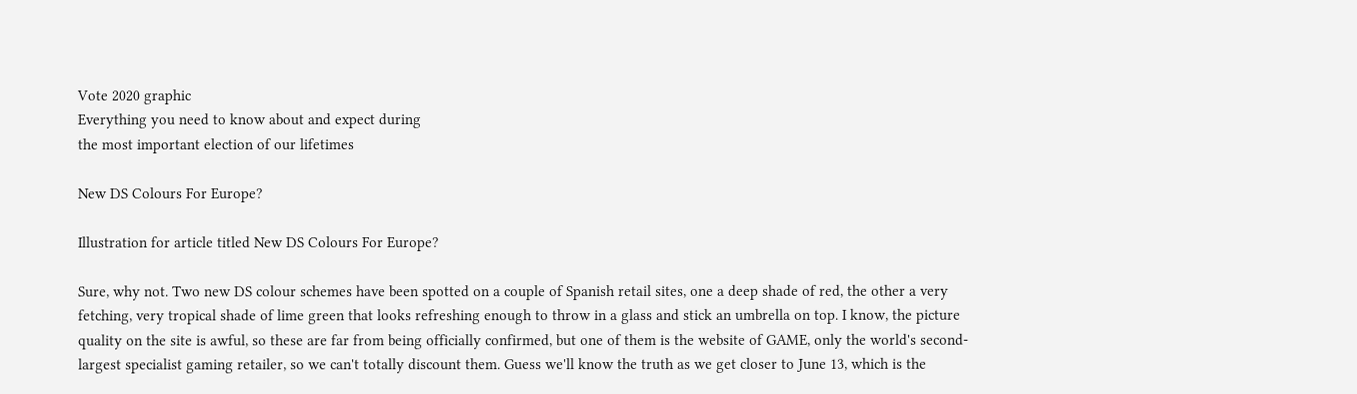Vote 2020 graphic
Everything you need to know about and expect during
the most important election of our lifetimes

New DS Colours For Europe?

Illustration for article titled New DS Colours For Europe?

Sure, why not. Two new DS colour schemes have been spotted on a couple of Spanish retail sites, one a deep shade of red, the other a very fetching, very tropical shade of lime green that looks refreshing enough to throw in a glass and stick an umbrella on top. I know, the picture quality on the site is awful, so these are far from being officially confirmed, but one of them is the website of GAME, only the world's second-largest specialist gaming retailer, so we can't totally discount them. Guess we'll know the truth as we get closer to June 13, which is the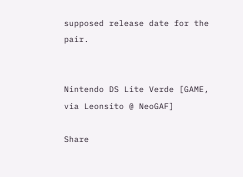supposed release date for the pair.


Nintendo DS Lite Verde [GAME, via Leonsito @ NeoGAF]

Share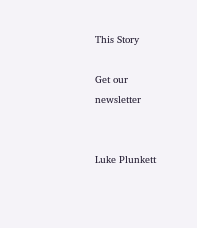This Story

Get our newsletter


Luke Plunkett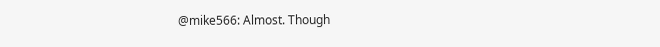@mike566: Almost. Though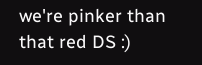we're pinker than that red DS :)